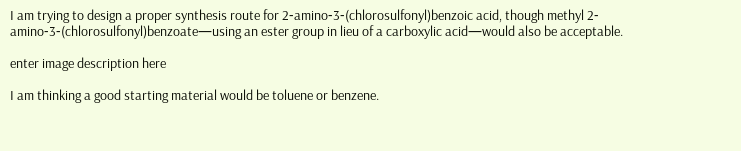I am trying to design a proper synthesis route for 2‐amino‐3‐(chlorosulfonyl)benzoic acid, though methyl 2‐amino‐3‐(chlorosulfonyl)benzoate—using an ester group in lieu of a carboxylic acid—would also be acceptable.

enter image description here

I am thinking a good starting material would be toluene or benzene.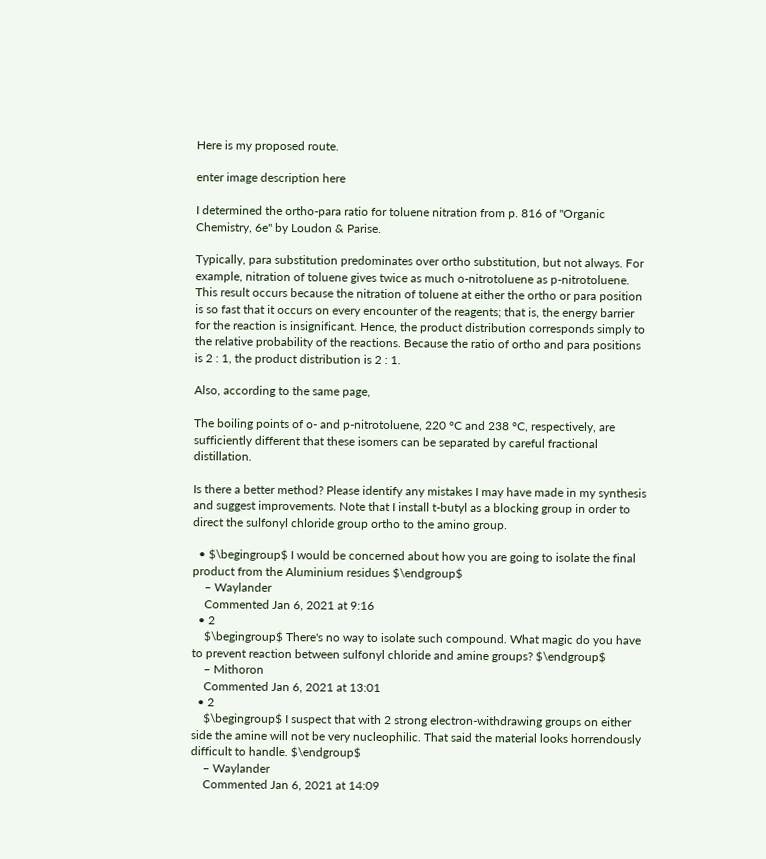Here is my proposed route.

enter image description here

I determined the ortho-para ratio for toluene nitration from p. 816 of "Organic Chemistry, 6e" by Loudon & Parise.

Typically, para substitution predominates over ortho substitution, but not always. For example, nitration of toluene gives twice as much o-nitrotoluene as p-nitrotoluene. This result occurs because the nitration of toluene at either the ortho or para position is so fast that it occurs on every encounter of the reagents; that is, the energy barrier for the reaction is insignificant. Hence, the product distribution corresponds simply to the relative probability of the reactions. Because the ratio of ortho and para positions is 2 : 1, the product distribution is 2 : 1.

Also, according to the same page,

The boiling points of o- and p-nitrotoluene, 220 °C and 238 °C, respectively, are sufficiently different that these isomers can be separated by careful fractional distillation.

Is there a better method? Please identify any mistakes I may have made in my synthesis and suggest improvements. Note that I install t-butyl as a blocking group in order to direct the sulfonyl chloride group ortho to the amino group.

  • $\begingroup$ I would be concerned about how you are going to isolate the final product from the Aluminium residues $\endgroup$
    – Waylander
    Commented Jan 6, 2021 at 9:16
  • 2
    $\begingroup$ There's no way to isolate such compound. What magic do you have to prevent reaction between sulfonyl chloride and amine groups? $\endgroup$
    – Mithoron
    Commented Jan 6, 2021 at 13:01
  • 2
    $\begingroup$ I suspect that with 2 strong electron-withdrawing groups on either side the amine will not be very nucleophilic. That said the material looks horrendously difficult to handle. $\endgroup$
    – Waylander
    Commented Jan 6, 2021 at 14:09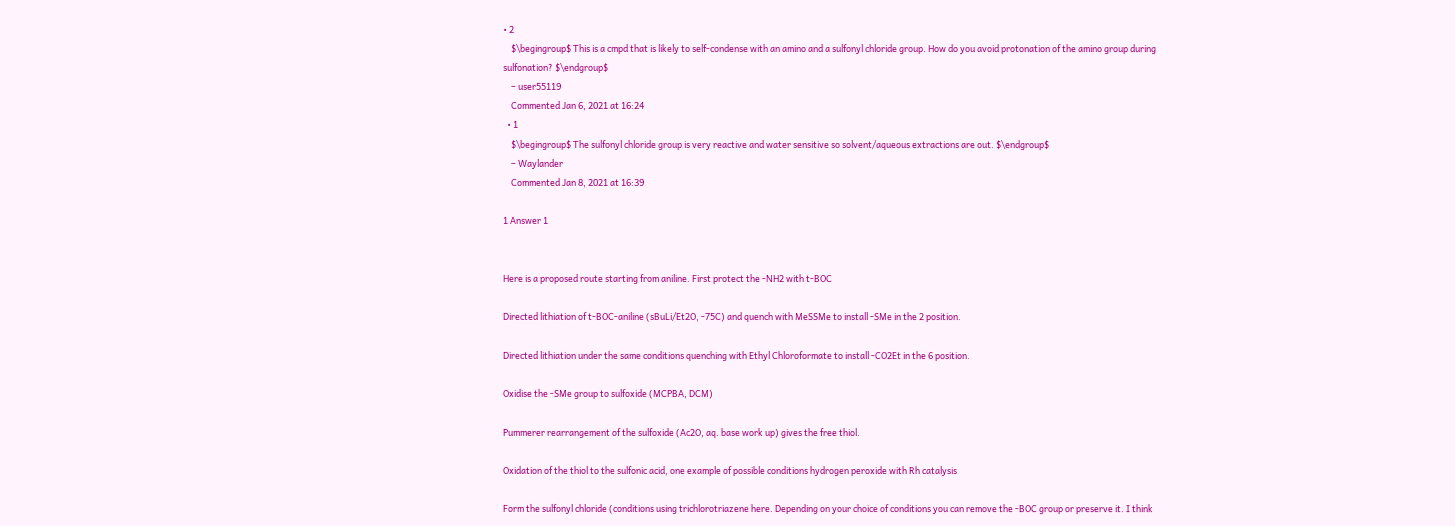• 2
    $\begingroup$ This is a cmpd that is likely to self-condense with an amino and a sulfonyl chloride group. How do you avoid protonation of the amino group during sulfonation? $\endgroup$
    – user55119
    Commented Jan 6, 2021 at 16:24
  • 1
    $\begingroup$ The sulfonyl chloride group is very reactive and water sensitive so solvent/aqueous extractions are out. $\endgroup$
    – Waylander
    Commented Jan 8, 2021 at 16:39

1 Answer 1


Here is a proposed route starting from aniline. First protect the -NH2 with t-BOC

Directed lithiation of t-BOC-aniline (sBuLi/Et2O, -75C) and quench with MeSSMe to install -SMe in the 2 position.

Directed lithiation under the same conditions quenching with Ethyl Chloroformate to install -CO2Et in the 6 position.

Oxidise the -SMe group to sulfoxide (MCPBA, DCM)

Pummerer rearrangement of the sulfoxide (Ac2O, aq. base work up) gives the free thiol.

Oxidation of the thiol to the sulfonic acid, one example of possible conditions hydrogen peroxide with Rh catalysis

Form the sulfonyl chloride (conditions using trichlorotriazene here. Depending on your choice of conditions you can remove the -BOC group or preserve it. I think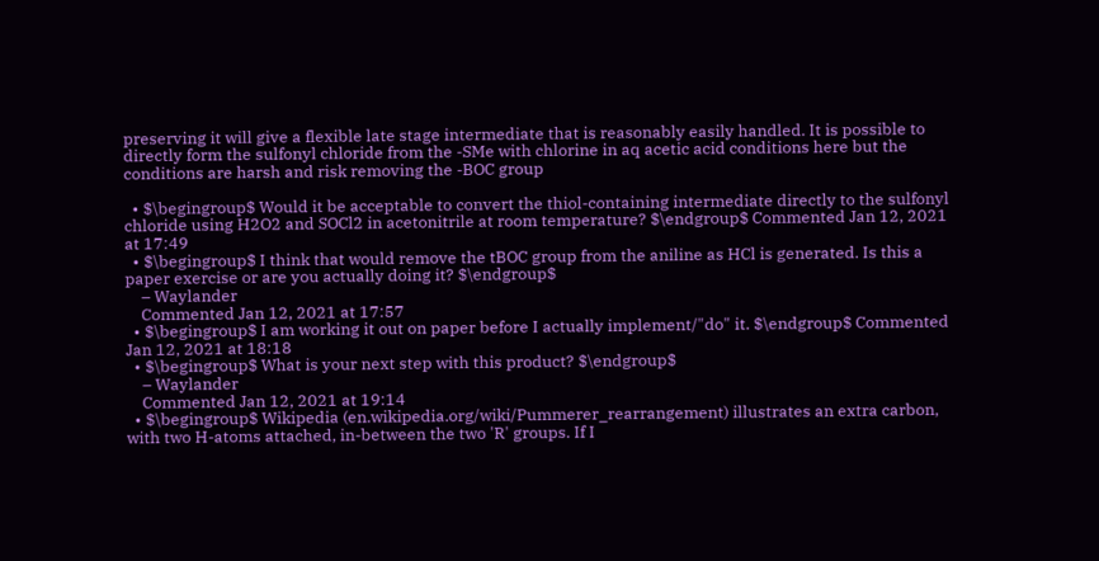preserving it will give a flexible late stage intermediate that is reasonably easily handled. It is possible to directly form the sulfonyl chloride from the -SMe with chlorine in aq acetic acid conditions here but the conditions are harsh and risk removing the -BOC group

  • $\begingroup$ Would it be acceptable to convert the thiol-containing intermediate directly to the sulfonyl chloride using H2O2 and SOCl2 in acetonitrile at room temperature? $\endgroup$ Commented Jan 12, 2021 at 17:49
  • $\begingroup$ I think that would remove the tBOC group from the aniline as HCl is generated. Is this a paper exercise or are you actually doing it? $\endgroup$
    – Waylander
    Commented Jan 12, 2021 at 17:57
  • $\begingroup$ I am working it out on paper before I actually implement/"do" it. $\endgroup$ Commented Jan 12, 2021 at 18:18
  • $\begingroup$ What is your next step with this product? $\endgroup$
    – Waylander
    Commented Jan 12, 2021 at 19:14
  • $\begingroup$ Wikipedia (en.wikipedia.org/wiki/Pummerer_rearrangement) illustrates an extra carbon, with two H-atoms attached, in-between the two 'R' groups. If I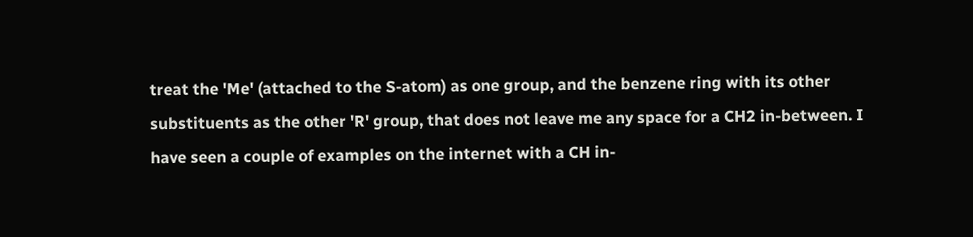treat the 'Me' (attached to the S-atom) as one group, and the benzene ring with its other substituents as the other 'R' group, that does not leave me any space for a CH2 in-between. I have seen a couple of examples on the internet with a CH in-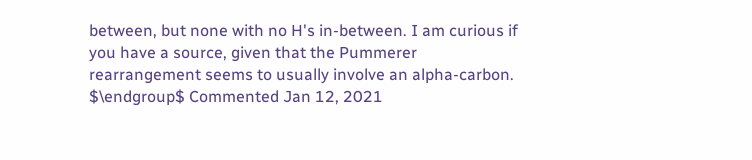between, but none with no H's in-between. I am curious if you have a source, given that the Pummerer rearrangement seems to usually involve an alpha-carbon. $\endgroup$ Commented Jan 12, 2021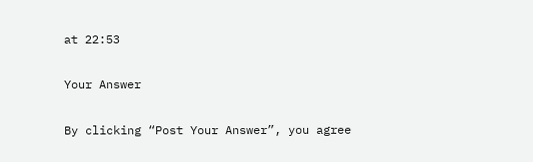at 22:53

Your Answer

By clicking “Post Your Answer”, you agree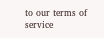to our terms of service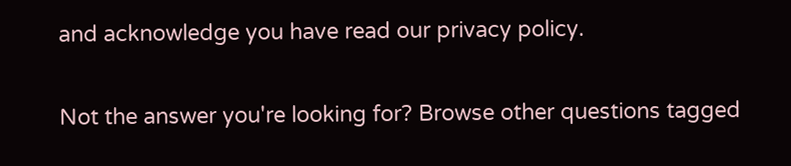and acknowledge you have read our privacy policy.

Not the answer you're looking for? Browse other questions tagged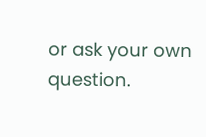or ask your own question.